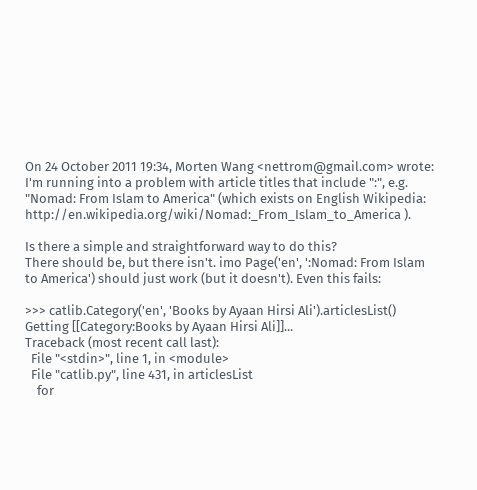On 24 October 2011 19:34, Morten Wang <nettrom@gmail.com> wrote:
I'm running into a problem with article titles that include ":", e.g. "Nomad: From Islam to America" (which exists on English Wikipedia: http://en.wikipedia.org/wiki/Nomad:_From_Islam_to_America ).

Is there a simple and straightforward way to do this?
There should be, but there isn't. imo Page('en', ':Nomad: From Islam to America') should just work (but it doesn't). Even this fails:

>>> catlib.Category('en', 'Books by Ayaan Hirsi Ali').articlesList()
Getting [[Category:Books by Ayaan Hirsi Ali]]...
Traceback (most recent call last):
  File "<stdin>", line 1, in <module>
  File "catlib.py", line 431, in articlesList
    for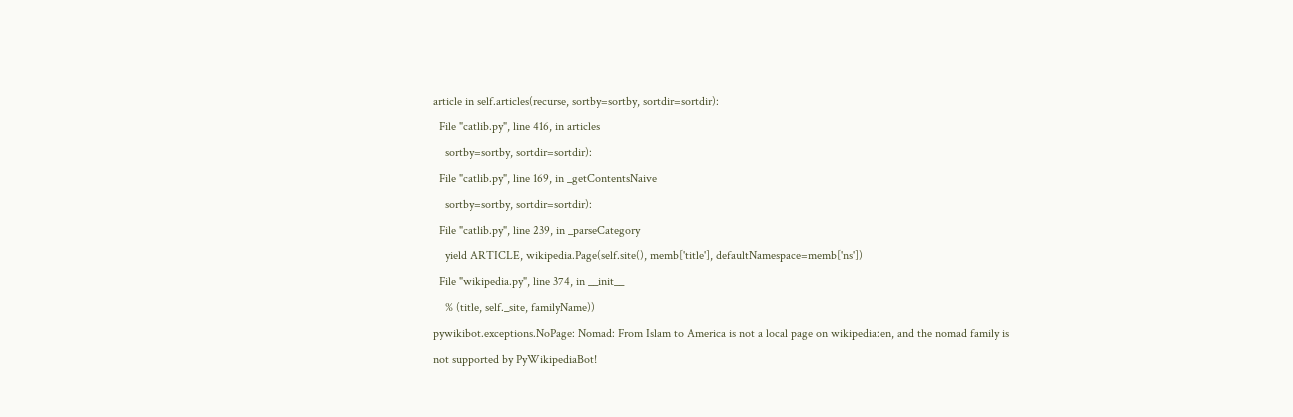article in self.articles(recurse, sortby=sortby, sortdir=sortdir):
  File "catlib.py", line 416, in articles
    sortby=sortby, sortdir=sortdir):
  File "catlib.py", line 169, in _getContentsNaive
    sortby=sortby, sortdir=sortdir):
  File "catlib.py", line 239, in _parseCategory
    yield ARTICLE, wikipedia.Page(self.site(), memb['title'], defaultNamespace=memb['ns'])
  File "wikipedia.py", line 374, in __init__
    % (title, self._site, familyName))
pywikibot.exceptions.NoPage: Nomad: From Islam to America is not a local page on wikipedia:en, and the nomad family is
not supported by PyWikipediaBot!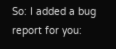So: I added a bug report for you: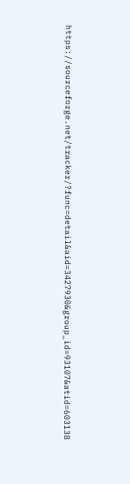https://sourceforge.net/tracker/?func=detail&aid=3427930&group_id=93107&atid=603138